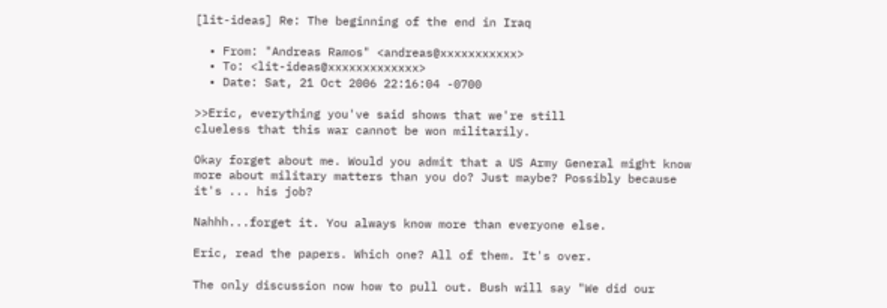[lit-ideas] Re: The beginning of the end in Iraq

  • From: "Andreas Ramos" <andreas@xxxxxxxxxxx>
  • To: <lit-ideas@xxxxxxxxxxxxx>
  • Date: Sat, 21 Oct 2006 22:16:04 -0700

>>Eric, everything you've said shows that we're still
clueless that this war cannot be won militarily.

Okay forget about me. Would you admit that a US Army General might know more about military matters than you do? Just maybe? Possibly because it's ... his job?

Nahhh...forget it. You always know more than everyone else.

Eric, read the papers. Which one? All of them. It's over.

The only discussion now how to pull out. Bush will say "We did our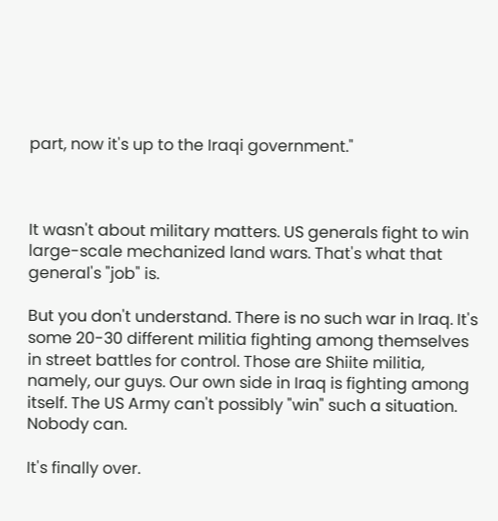part, now it's up to the Iraqi government."



It wasn't about military matters. US generals fight to win large-scale mechanized land wars. That's what that general's "job" is.

But you don't understand. There is no such war in Iraq. It's some 20-30 different militia fighting among themselves in street battles for control. Those are Shiite militia, namely, our guys. Our own side in Iraq is fighting among itself. The US Army can't possibly "win" such a situation. Nobody can.

It's finally over.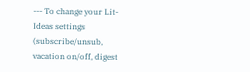--- To change your Lit-Ideas settings (subscribe/unsub, vacation on/off, digest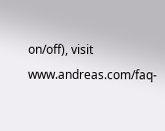on/off), visit www.andreas.com/faq-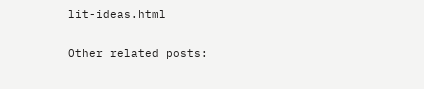lit-ideas.html

Other related posts: